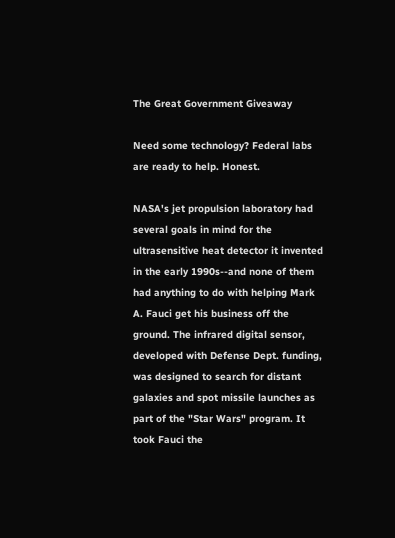The Great Government Giveaway

Need some technology? Federal labs are ready to help. Honest.

NASA's jet propulsion laboratory had several goals in mind for the ultrasensitive heat detector it invented in the early 1990s--and none of them had anything to do with helping Mark A. Fauci get his business off the ground. The infrared digital sensor, developed with Defense Dept. funding, was designed to search for distant galaxies and spot missile launches as part of the "Star Wars" program. It took Fauci the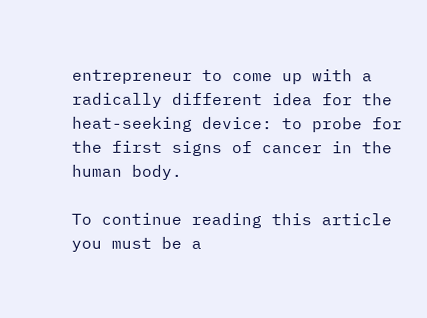entrepreneur to come up with a radically different idea for the heat-seeking device: to probe for the first signs of cancer in the human body.

To continue reading this article you must be a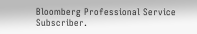Bloomberg Professional Service Subscriber.